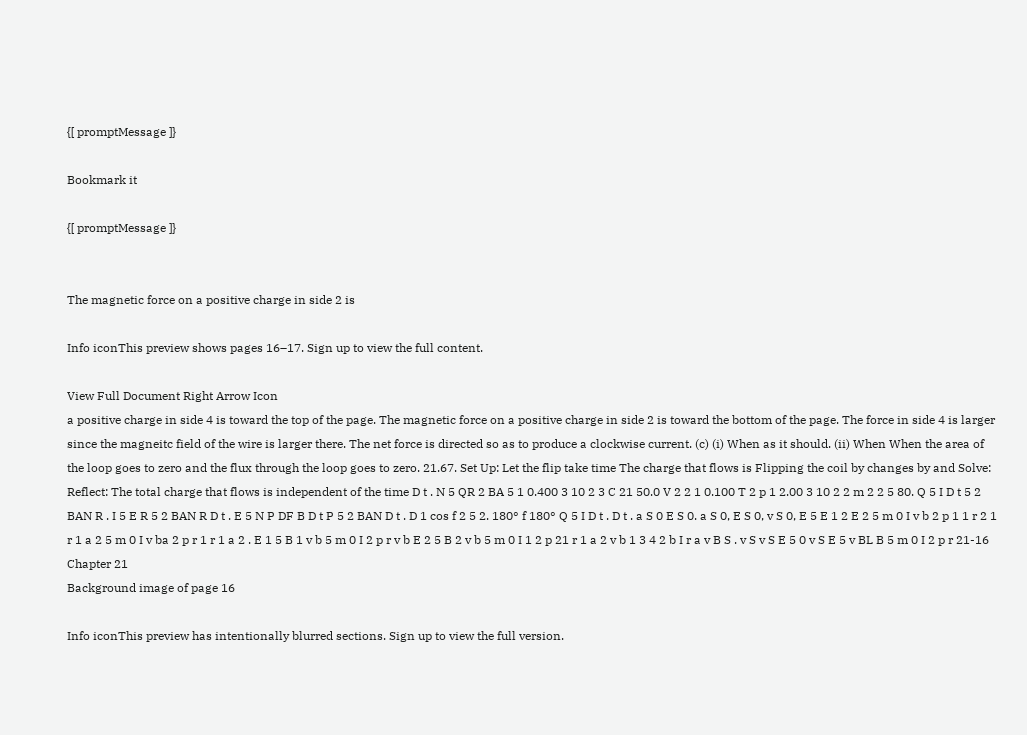{[ promptMessage ]}

Bookmark it

{[ promptMessage ]}


The magnetic force on a positive charge in side 2 is

Info iconThis preview shows pages 16–17. Sign up to view the full content.

View Full Document Right Arrow Icon
a positive charge in side 4 is toward the top of the page. The magnetic force on a positive charge in side 2 is toward the bottom of the page. The force in side 4 is larger since the magneitc field of the wire is larger there. The net force is directed so as to produce a clockwise current. (c) (i) When as it should. (ii) When When the area of the loop goes to zero and the flux through the loop goes to zero. 21.67. Set Up: Let the flip take time The charge that flows is Flipping the coil by changes by and Solve: Reflect: The total charge that flows is independent of the time D t . N 5 QR 2 BA 5 1 0.400 3 10 2 3 C 21 50.0 V 2 2 1 0.100 T 2 p 1 2.00 3 10 2 2 m 2 2 5 80. Q 5 I D t 5 2 BAN R . I 5 E R 5 2 BAN R D t . E 5 N P DF B D t P 5 2 BAN D t . D 1 cos f 2 5 2. 180° f 180° Q 5 I D t . D t . a S 0 E S 0. a S 0, E S 0, v S 0, E 5 E 1 2 E 2 5 m 0 I v b 2 p 1 1 r 2 1 r 1 a 2 5 m 0 I v ba 2 p r 1 r 1 a 2 . E 1 5 B 1 v b 5 m 0 I 2 p r v b E 2 5 B 2 v b 5 m 0 I 1 2 p 21 r 1 a 2 v b 1 3 4 2 b I r a v B S . v S v S E 5 0 v S E 5 v BL B 5 m 0 I 2 p r 21-16 Chapter 21
Background image of page 16

Info iconThis preview has intentionally blurred sections. Sign up to view the full version.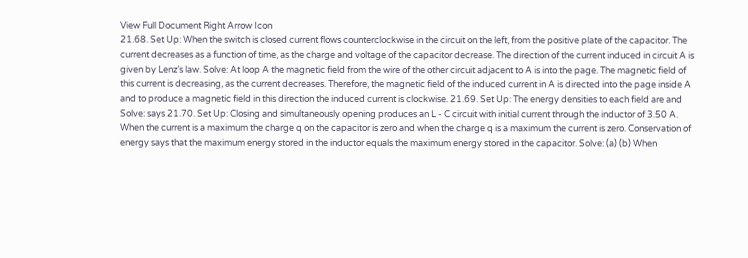View Full Document Right Arrow Icon
21.68. Set Up: When the switch is closed current flows counterclockwise in the circuit on the left, from the positive plate of the capacitor. The current decreases as a function of time, as the charge and voltage of the capacitor decrease. The direction of the current induced in circuit A is given by Lenz’s law. Solve: At loop A the magnetic field from the wire of the other circuit adjacent to A is into the page. The magnetic field of this current is decreasing, as the current decreases. Therefore, the magnetic field of the induced current in A is directed into the page inside A and to produce a magnetic field in this direction the induced current is clockwise. 21.69. Set Up: The energy densities to each field are and Solve: says 21.70. Set Up: Closing and simultaneously opening produces an L - C circuit with initial current through the inductor of 3.50 A. When the current is a maximum the charge q on the capacitor is zero and when the charge q is a maximum the current is zero. Conservation of energy says that the maximum energy stored in the inductor equals the maximum energy stored in the capacitor. Solve: (a) (b) When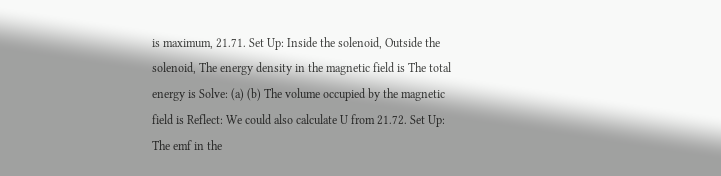is maximum, 21.71. Set Up: Inside the solenoid, Outside the solenoid, The energy density in the magnetic field is The total energy is Solve: (a) (b) The volume occupied by the magnetic field is Reflect: We could also calculate U from 21.72. Set Up: The emf in the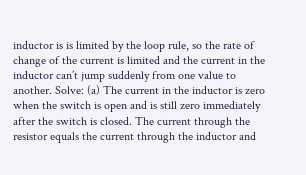inductor is is limited by the loop rule, so the rate of change of the current is limited and the current in the inductor can’t jump suddenly from one value to another. Solve: (a) The current in the inductor is zero when the switch is open and is still zero immediately after the switch is closed. The current through the resistor equals the current through the inductor and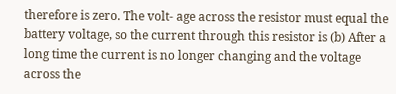therefore is zero. The volt- age across the resistor must equal the battery voltage, so the current through this resistor is (b) After a long time the current is no longer changing and the voltage across the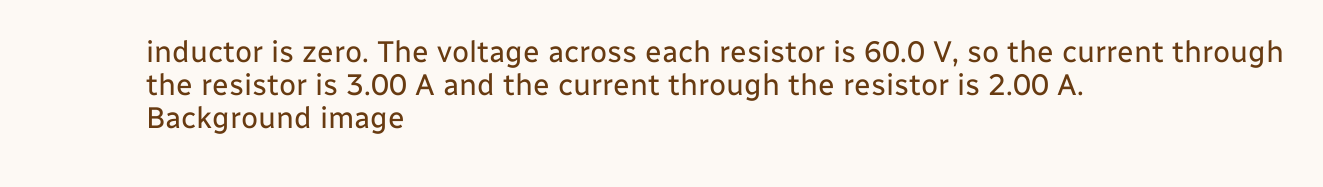inductor is zero. The voltage across each resistor is 60.0 V, so the current through the resistor is 3.00 A and the current through the resistor is 2.00 A.
Background image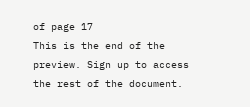of page 17
This is the end of the preview. Sign up to access the rest of the document.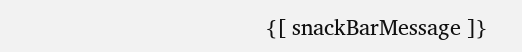{[ snackBarMessage ]}